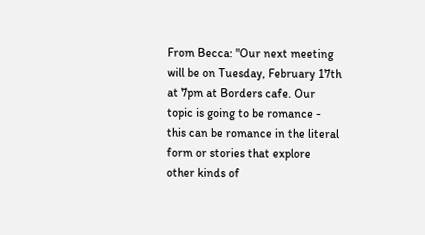From Becca: "Our next meeting will be on Tuesday, February 17th at 7pm at Borders cafe. Our topic is going to be romance - this can be romance in the literal form or stories that explore other kinds of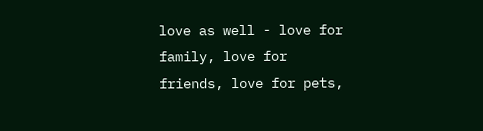love as well - love for family, love for friends, love for pets,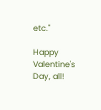etc."

Happy Valentine's Day, all!